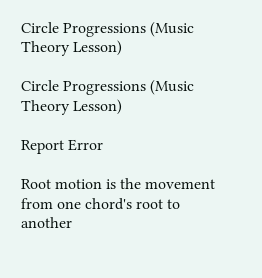Circle Progressions (Music Theory Lesson)

Circle Progressions (Music Theory Lesson)

Report Error

Root motion is the movement from one chord's root to another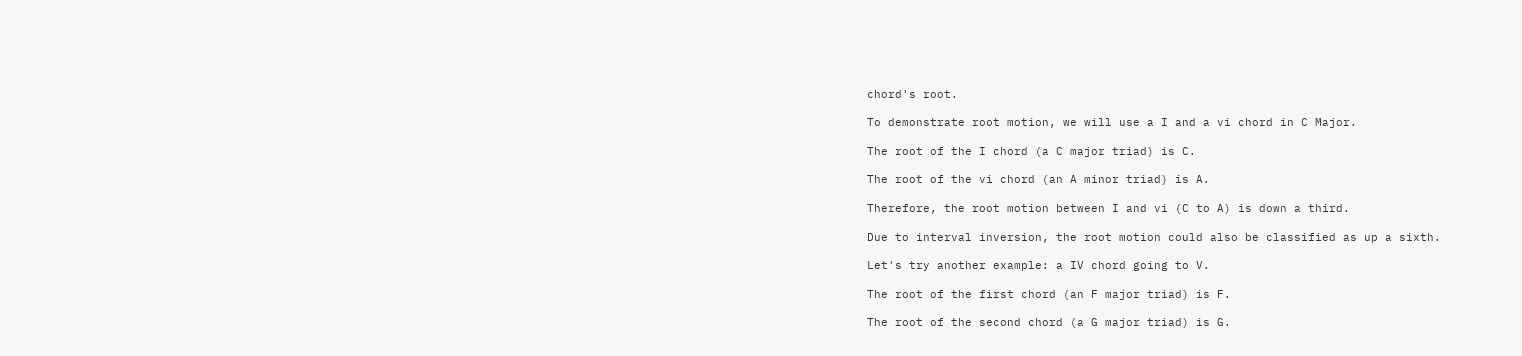chord's root.

To demonstrate root motion, we will use a I and a vi chord in C Major.

The root of the I chord (a C major triad) is C.

The root of the vi chord (an A minor triad) is A.

Therefore, the root motion between I and vi (C to A) is down a third.

Due to interval inversion, the root motion could also be classified as up a sixth.

Let's try another example: a IV chord going to V.

The root of the first chord (an F major triad) is F.

The root of the second chord (a G major triad) is G.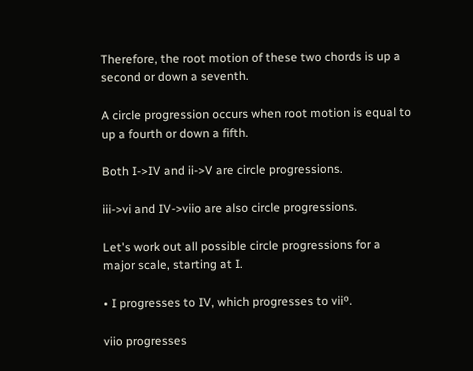Therefore, the root motion of these two chords is up a second or down a seventh.

A circle progression occurs when root motion is equal to up a fourth or down a fifth.

Both I->IV and ii->V are circle progressions.

iii->vi and IV->viio are also circle progressions.

Let's work out all possible circle progressions for a major scale, starting at I.

• I progresses to IV, which progresses to viiº.

viio progresses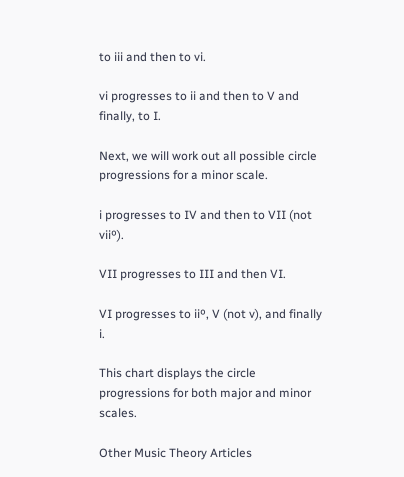to iii and then to vi.

vi progresses to ii and then to V and finally, to I.

Next, we will work out all possible circle progressions for a minor scale.

i progresses to IV and then to VII (not viiº).

VII progresses to III and then VI.

VI progresses to iiº, V (not v), and finally i.

This chart displays the circle progressions for both major and minor scales.

Other Music Theory Articles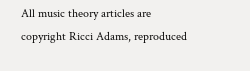All music theory articles are copyright Ricci Adams, reproduced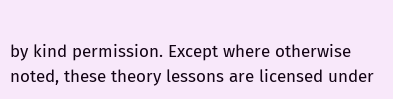by kind permission. Except where otherwise noted, these theory lessons are licensed under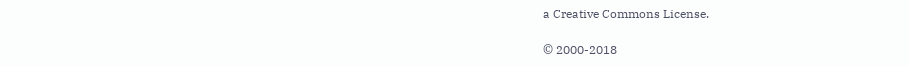a Creative Commons License.

© 2000-2018